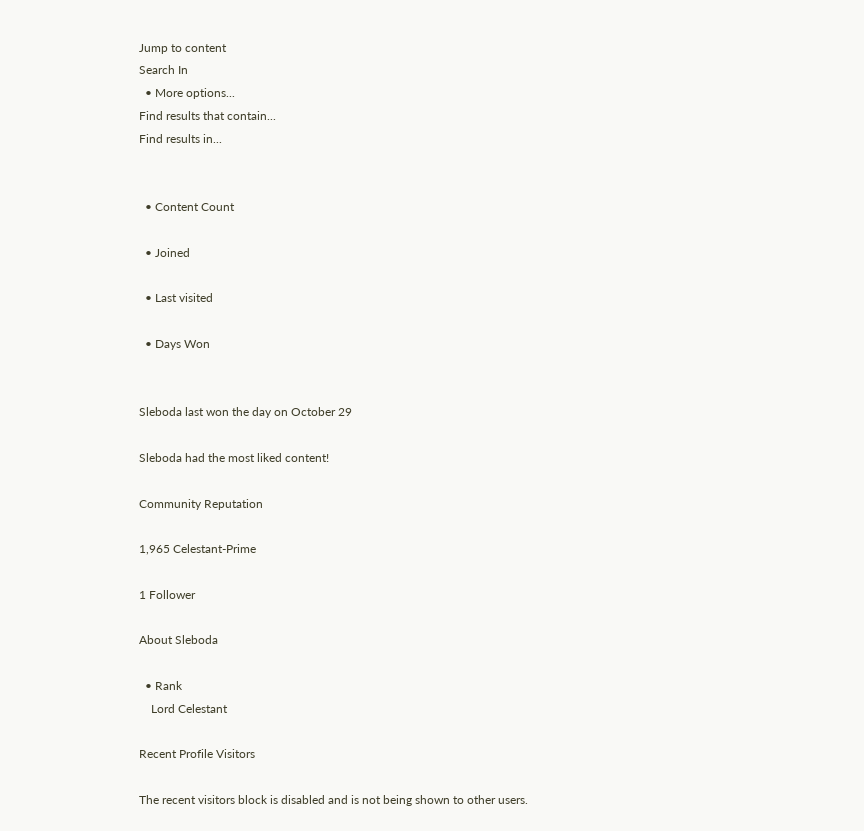Jump to content
Search In
  • More options...
Find results that contain...
Find results in...


  • Content Count

  • Joined

  • Last visited

  • Days Won


Sleboda last won the day on October 29

Sleboda had the most liked content!

Community Reputation

1,965 Celestant-Prime

1 Follower

About Sleboda

  • Rank
    Lord Celestant

Recent Profile Visitors

The recent visitors block is disabled and is not being shown to other users.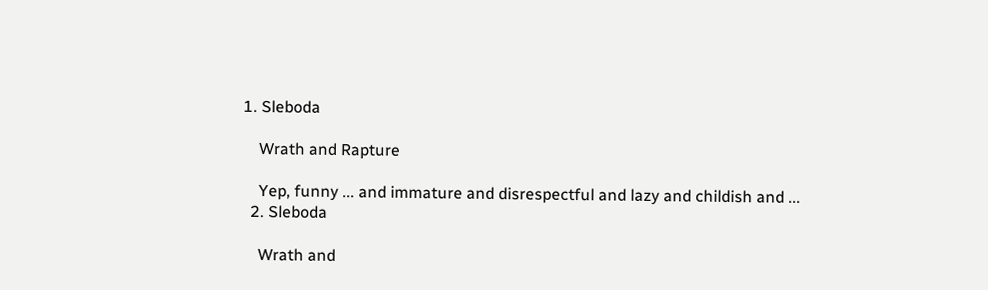1. Sleboda

    Wrath and Rapture

    Yep, funny ... and immature and disrespectful and lazy and childish and ...
  2. Sleboda

    Wrath and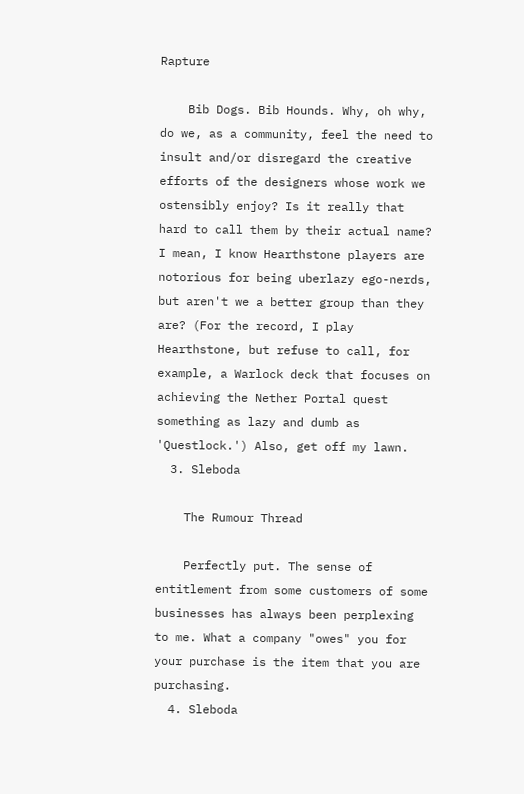Rapture

    Bib Dogs. Bib Hounds. Why, oh why, do we, as a community, feel the need to insult and/or disregard the creative efforts of the designers whose work we ostensibly enjoy? Is it really that hard to call them by their actual name? I mean, I know Hearthstone players are notorious for being uberlazy ego-nerds, but aren't we a better group than they are? (For the record, I play Hearthstone, but refuse to call, for example, a Warlock deck that focuses on achieving the Nether Portal quest something as lazy and dumb as 'Questlock.') Also, get off my lawn.
  3. Sleboda

    The Rumour Thread

    Perfectly put. The sense of entitlement from some customers of some businesses has always been perplexing to me. What a company "owes" you for your purchase is the item that you are purchasing.
  4. Sleboda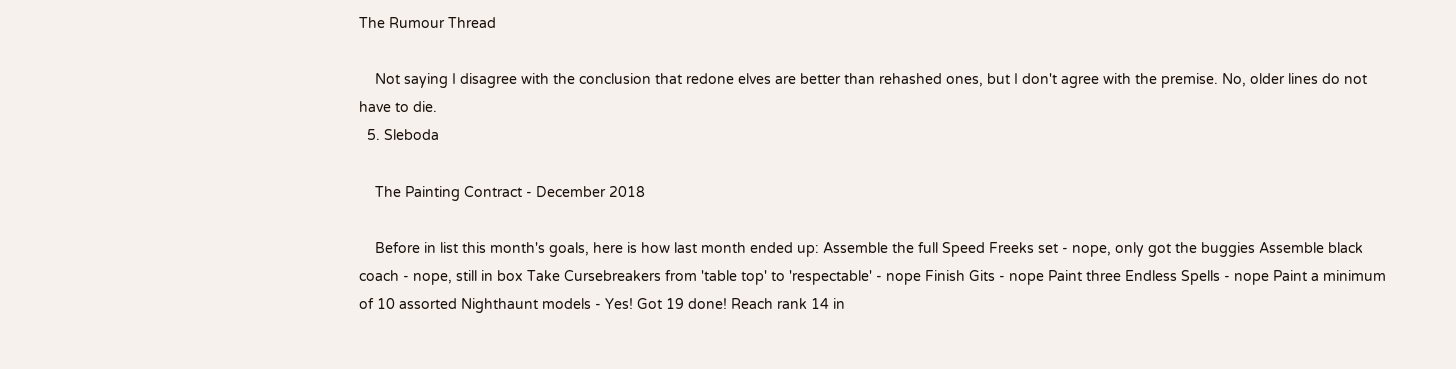The Rumour Thread

    Not saying I disagree with the conclusion that redone elves are better than rehashed ones, but I don't agree with the premise. No, older lines do not have to die.
  5. Sleboda

    The Painting Contract - December 2018

    Before in list this month's goals, here is how last month ended up: Assemble the full Speed Freeks set - nope, only got the buggies Assemble black coach - nope, still in box Take Cursebreakers from 'table top' to 'respectable' - nope Finish Gits - nope Paint three Endless Spells - nope Paint a minimum of 10 assorted Nighthaunt models - Yes! Got 19 done! Reach rank 14 in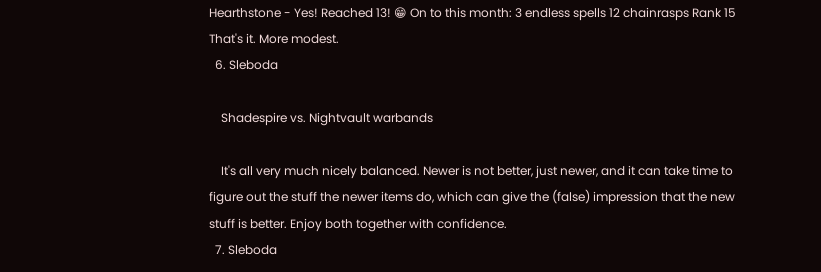Hearthstone - Yes! Reached 13! 😁 On to this month: 3 endless spells 12 chainrasps Rank 15 That's it. More modest.
  6. Sleboda

    Shadespire vs. Nightvault warbands

    It's all very much nicely balanced. Newer is not better, just newer, and it can take time to figure out the stuff the newer items do, which can give the (false) impression that the new stuff is better. Enjoy both together with confidence.
  7. Sleboda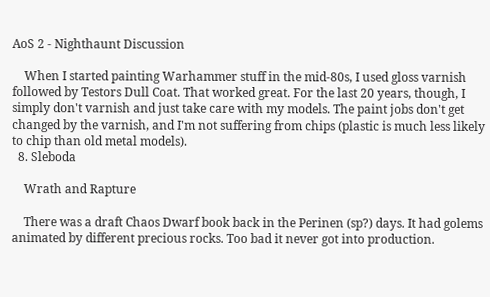AoS 2 - Nighthaunt Discussion

    When I started painting Warhammer stuff in the mid-80s, I used gloss varnish followed by Testors Dull Coat. That worked great. For the last 20 years, though, I simply don't varnish and just take care with my models. The paint jobs don't get changed by the varnish, and I'm not suffering from chips (plastic is much less likely to chip than old metal models).
  8. Sleboda

    Wrath and Rapture

    There was a draft Chaos Dwarf book back in the Perinen (sp?) days. It had golems animated by different precious rocks. Too bad it never got into production.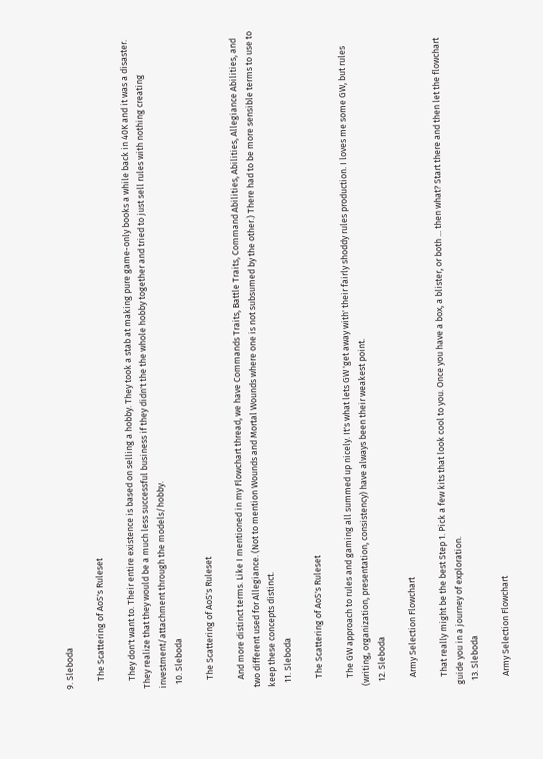9. Sleboda

    The Scattering of AoS's Ruleset

    They don't want to. Their entire existence is based on selling a hobby. They took a stab at making pure game-only books a while back in 40K and it was a disaster. They realize that they would be a much less successful business if they didn't the the whole hobby together and tried to just sell rules with nothing creating investment/attachment through the models/hobby.
  10. Sleboda

    The Scattering of AoS's Ruleset

    And more distinct terms. Like I mentioned in my Flowchart thread, we have Commands Traits, Battle Traits, Command Abilities, Abilities, Allegiance Abilities, and two different used for Allegiance. (Not to mention Wounds and Mortal Wounds where one is not subsumed by the other.) There had to be more sensible terms to use to keep these concepts distinct.
  11. Sleboda

    The Scattering of AoS's Ruleset

    The GW approach to rules and gaming all summed up nicely. It's what lets GW 'get away with' their fairly shoddy rules production. I loves me some GW, but rules (writing, organization, presentation, consistency) have always been their weakest point.
  12. Sleboda

    Army Selection Flowchart

    That really might be the best Step 1. Pick a few kits that look cool to you. Once you have a box, a blister, or both ... then what? Start there and then let the flowchart guide you in a journey of exploration.
  13. Sleboda

    Army Selection Flowchart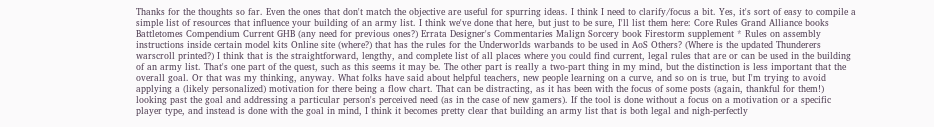Thanks for the thoughts so far. Even the ones that don't match the objective are useful for spurring ideas. I think I need to clarify/focus a bit. Yes, it's sort of easy to compile a simple list of resources that influence your building of an army list. I think we've done that here, but just to be sure, I'll list them here: Core Rules Grand Alliance books Battletomes Compendium Current GHB (any need for previous ones?) Errata Designer's Commentaries Malign Sorcery book Firestorm supplement * Rules on assembly instructions inside certain model kits Online site (where?) that has the rules for the Underworlds warbands to be used in AoS Others? (Where is the updated Thunderers warscroll printed?) I think that is the straightforward, lengthy, and complete list of all places where you could find current, legal rules that are or can be used in the building of an army list. That's one part of the quest, such as this seems it may be. The other part is really a two-part thing in my mind, but the distinction is less important that the overall goal. Or that was my thinking, anyway. What folks have said about helpful teachers, new people learning on a curve, and so on is true, but I'm trying to avoid applying a (likely personalized) motivation for there being a flow chart. That can be distracting, as it has been with the focus of some posts (again, thankful for them!) looking past the goal and addressing a particular person's perceived need (as in the case of new gamers). If the tool is done without a focus on a motivation or a specific player type, and instead is done with the goal in mind, I think it becomes pretty clear that building an army list that is both legal and nigh-perfectly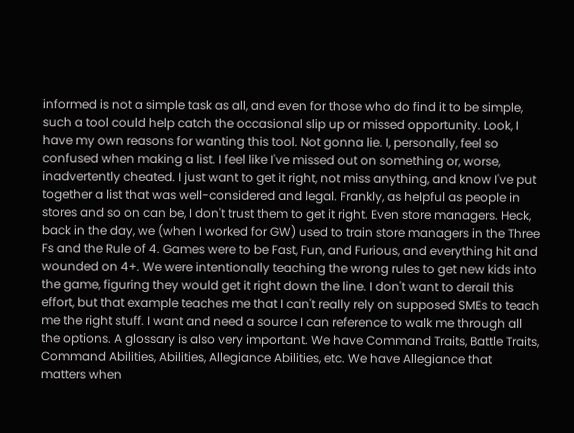informed is not a simple task as all, and even for those who do find it to be simple, such a tool could help catch the occasional slip up or missed opportunity. Look, I have my own reasons for wanting this tool. Not gonna lie. I, personally, feel so confused when making a list. I feel like I've missed out on something or, worse, inadvertently cheated. I just want to get it right, not miss anything, and know I've put together a list that was well-considered and legal. Frankly, as helpful as people in stores and so on can be, I don't trust them to get it right. Even store managers. Heck, back in the day, we (when I worked for GW) used to train store managers in the Three Fs and the Rule of 4. Games were to be Fast, Fun, and Furious, and everything hit and wounded on 4+. We were intentionally teaching the wrong rules to get new kids into the game, figuring they would get it right down the line. I don't want to derail this effort, but that example teaches me that I can't really rely on supposed SMEs to teach me the right stuff. I want and need a source I can reference to walk me through all the options. A glossary is also very important. We have Command Traits, Battle Traits, Command Abilities, Abilities, Allegiance Abilities, etc. We have Allegiance that matters when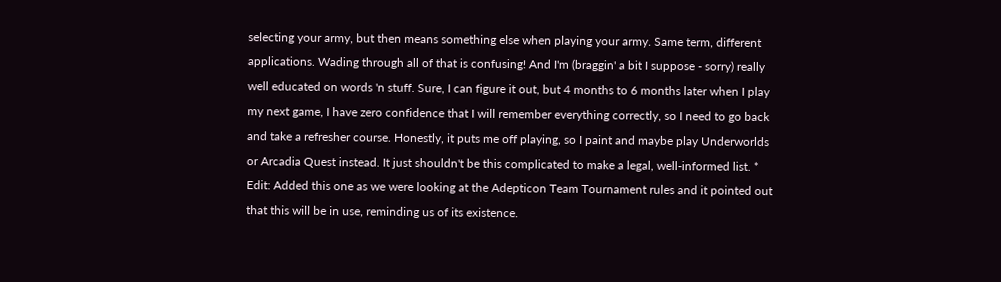selecting your army, but then means something else when playing your army. Same term, different applications. Wading through all of that is confusing! And I'm (braggin' a bit I suppose - sorry) really well educated on words 'n stuff. Sure, I can figure it out, but 4 months to 6 months later when I play my next game, I have zero confidence that I will remember everything correctly, so I need to go back and take a refresher course. Honestly, it puts me off playing, so I paint and maybe play Underworlds or Arcadia Quest instead. It just shouldn't be this complicated to make a legal, well-informed list. * Edit: Added this one as we were looking at the Adepticon Team Tournament rules and it pointed out that this will be in use, reminding us of its existence.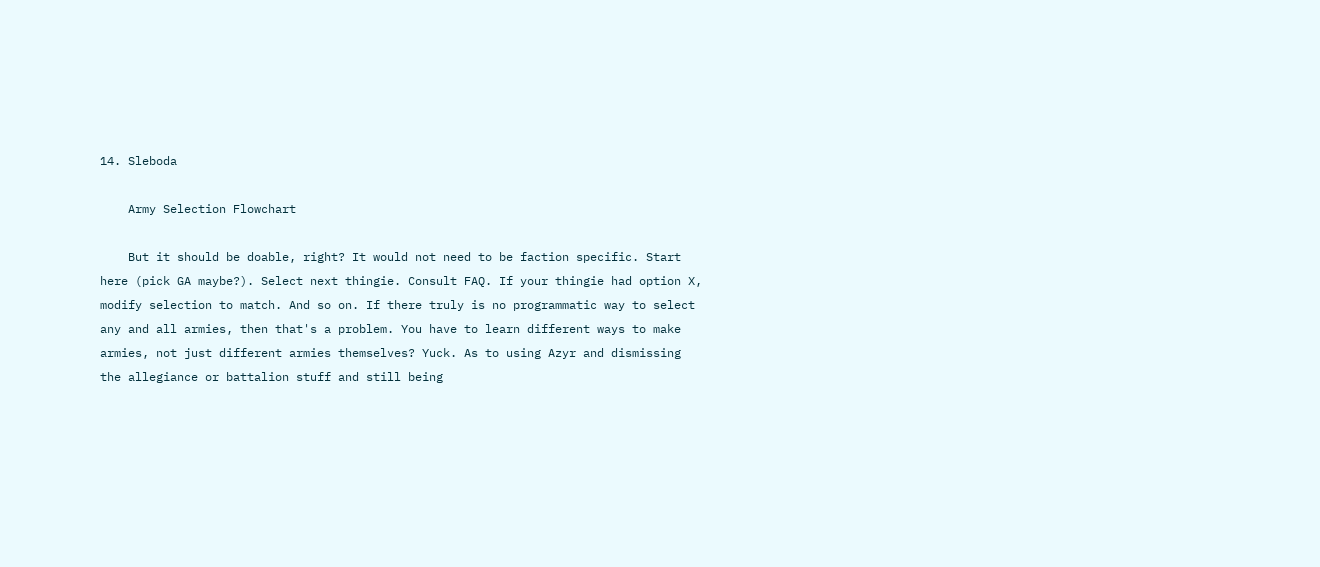14. Sleboda

    Army Selection Flowchart

    But it should be doable, right? It would not need to be faction specific. Start here (pick GA maybe?). Select next thingie. Consult FAQ. If your thingie had option X, modify selection to match. And so on. If there truly is no programmatic way to select any and all armies, then that's a problem. You have to learn different ways to make armies, not just different armies themselves? Yuck. As to using Azyr and dismissing the allegiance or battalion stuff and still being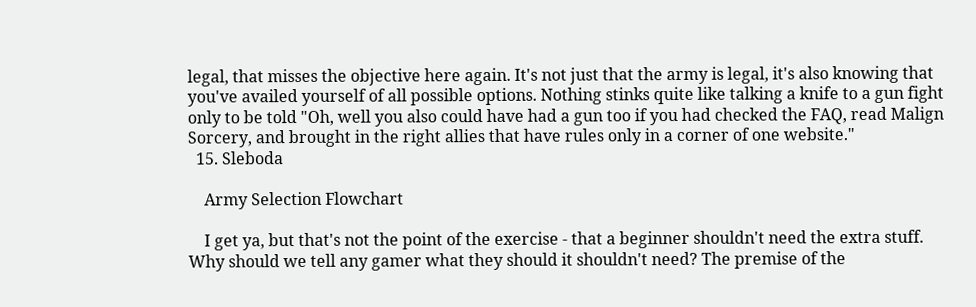legal, that misses the objective here again. It's not just that the army is legal, it's also knowing that you've availed yourself of all possible options. Nothing stinks quite like talking a knife to a gun fight only to be told "Oh, well you also could have had a gun too if you had checked the FAQ, read Malign Sorcery, and brought in the right allies that have rules only in a corner of one website."
  15. Sleboda

    Army Selection Flowchart

    I get ya, but that's not the point of the exercise - that a beginner shouldn't need the extra stuff. Why should we tell any gamer what they should it shouldn't need? The premise of the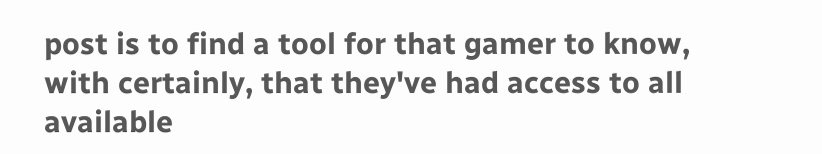post is to find a tool for that gamer to know, with certainly, that they've had access to all available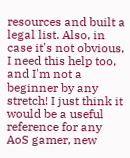resources and built a legal list. Also, in case it's not obvious, I need this help too, and I'm not a beginner by any stretch! I just think it would be a useful reference for any AoS gamer, new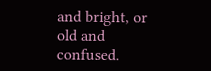and bright, or old and confused.